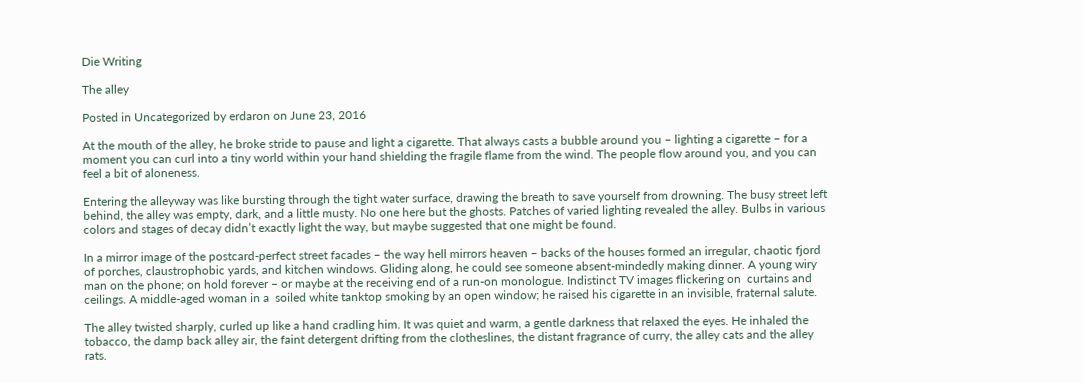Die Writing

The alley

Posted in Uncategorized by erdaron on June 23, 2016

At the mouth of the alley, he broke stride to pause and light a cigarette. That always casts a bubble around you – lighting a cigarette – for a moment you can curl into a tiny world within your hand shielding the fragile flame from the wind. The people flow around you, and you can feel a bit of aloneness.

Entering the alleyway was like bursting through the tight water surface, drawing the breath to save yourself from drowning. The busy street left behind, the alley was empty, dark, and a little musty. No one here but the ghosts. Patches of varied lighting revealed the alley. Bulbs in various colors and stages of decay didn’t exactly light the way, but maybe suggested that one might be found.

In a mirror image of the postcard-perfect street facades – the way hell mirrors heaven – backs of the houses formed an irregular, chaotic fjord of porches, claustrophobic yards, and kitchen windows. Gliding along, he could see someone absent-mindedly making dinner. A young wiry man on the phone; on hold forever – or maybe at the receiving end of a run-on monologue. Indistinct TV images flickering on  curtains and ceilings. A middle-aged woman in a  soiled white tanktop smoking by an open window; he raised his cigarette in an invisible, fraternal salute.

The alley twisted sharply, curled up like a hand cradling him. It was quiet and warm, a gentle darkness that relaxed the eyes. He inhaled the tobacco, the damp back alley air, the faint detergent drifting from the clotheslines, the distant fragrance of curry, the alley cats and the alley rats.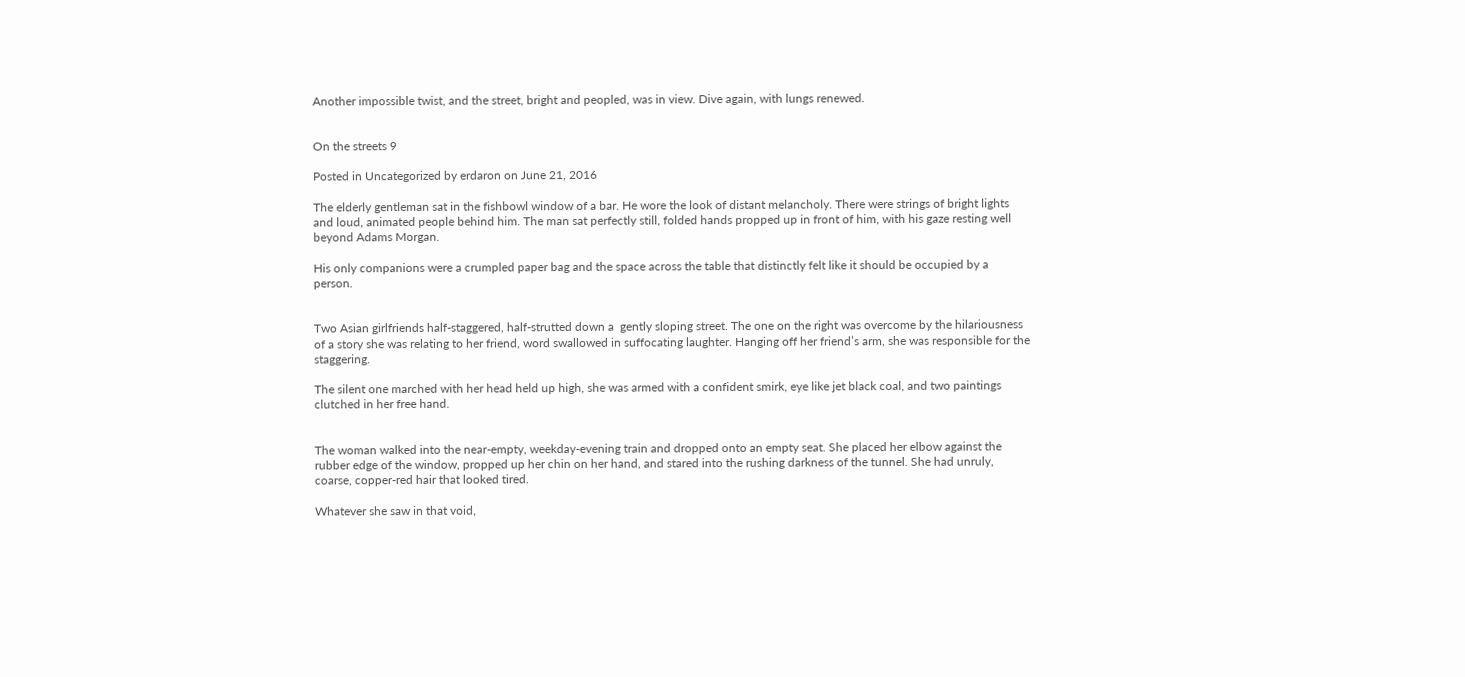Another impossible twist, and the street, bright and peopled, was in view. Dive again, with lungs renewed.


On the streets 9

Posted in Uncategorized by erdaron on June 21, 2016

The elderly gentleman sat in the fishbowl window of a bar. He wore the look of distant melancholy. There were strings of bright lights and loud, animated people behind him. The man sat perfectly still, folded hands propped up in front of him, with his gaze resting well beyond Adams Morgan.

His only companions were a crumpled paper bag and the space across the table that distinctly felt like it should be occupied by a person.


Two Asian girlfriends half-staggered, half-strutted down a  gently sloping street. The one on the right was overcome by the hilariousness of a story she was relating to her friend, word swallowed in suffocating laughter. Hanging off her friend’s arm, she was responsible for the staggering.

The silent one marched with her head held up high, she was armed with a confident smirk, eye like jet black coal, and two paintings clutched in her free hand.


The woman walked into the near-empty, weekday-evening train and dropped onto an empty seat. She placed her elbow against the rubber edge of the window, propped up her chin on her hand, and stared into the rushing darkness of the tunnel. She had unruly, coarse, copper-red hair that looked tired.

Whatever she saw in that void,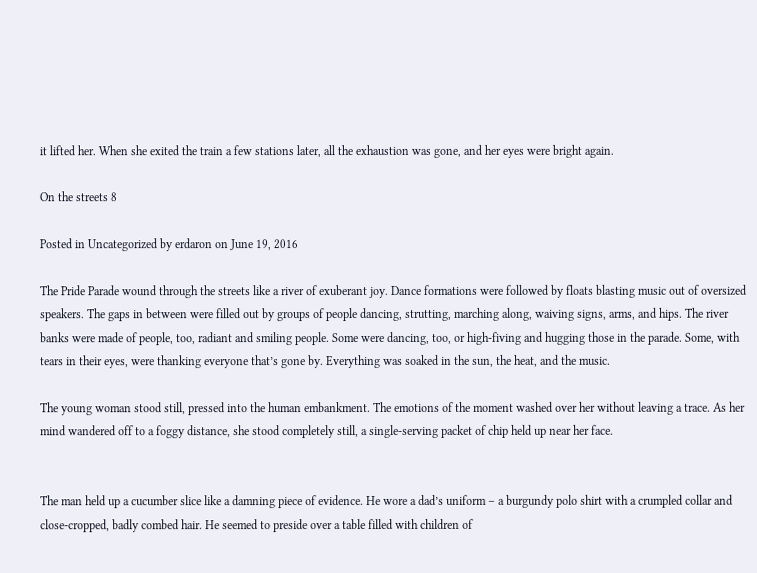it lifted her. When she exited the train a few stations later, all the exhaustion was gone, and her eyes were bright again.

On the streets 8

Posted in Uncategorized by erdaron on June 19, 2016

The Pride Parade wound through the streets like a river of exuberant joy. Dance formations were followed by floats blasting music out of oversized speakers. The gaps in between were filled out by groups of people dancing, strutting, marching along, waiving signs, arms, and hips. The river banks were made of people, too, radiant and smiling people. Some were dancing, too, or high-fiving and hugging those in the parade. Some, with tears in their eyes, were thanking everyone that’s gone by. Everything was soaked in the sun, the heat, and the music.

The young woman stood still, pressed into the human embankment. The emotions of the moment washed over her without leaving a trace. As her mind wandered off to a foggy distance, she stood completely still, a single-serving packet of chip held up near her face.


The man held up a cucumber slice like a damning piece of evidence. He wore a dad’s uniform – a burgundy polo shirt with a crumpled collar and close-cropped, badly combed hair. He seemed to preside over a table filled with children of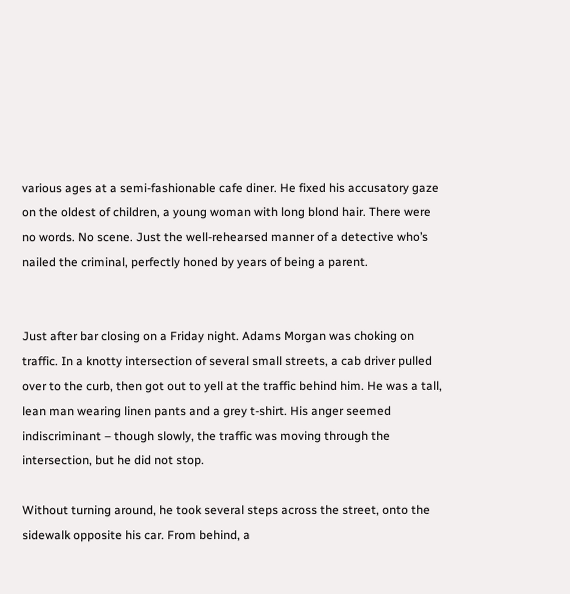various ages at a semi-fashionable cafe diner. He fixed his accusatory gaze on the oldest of children, a young woman with long blond hair. There were no words. No scene. Just the well-rehearsed manner of a detective who’s nailed the criminal, perfectly honed by years of being a parent.


Just after bar closing on a Friday night. Adams Morgan was choking on traffic. In a knotty intersection of several small streets, a cab driver pulled over to the curb, then got out to yell at the traffic behind him. He was a tall, lean man wearing linen pants and a grey t-shirt. His anger seemed indiscriminant – though slowly, the traffic was moving through the intersection, but he did not stop.

Without turning around, he took several steps across the street, onto the sidewalk opposite his car. From behind, a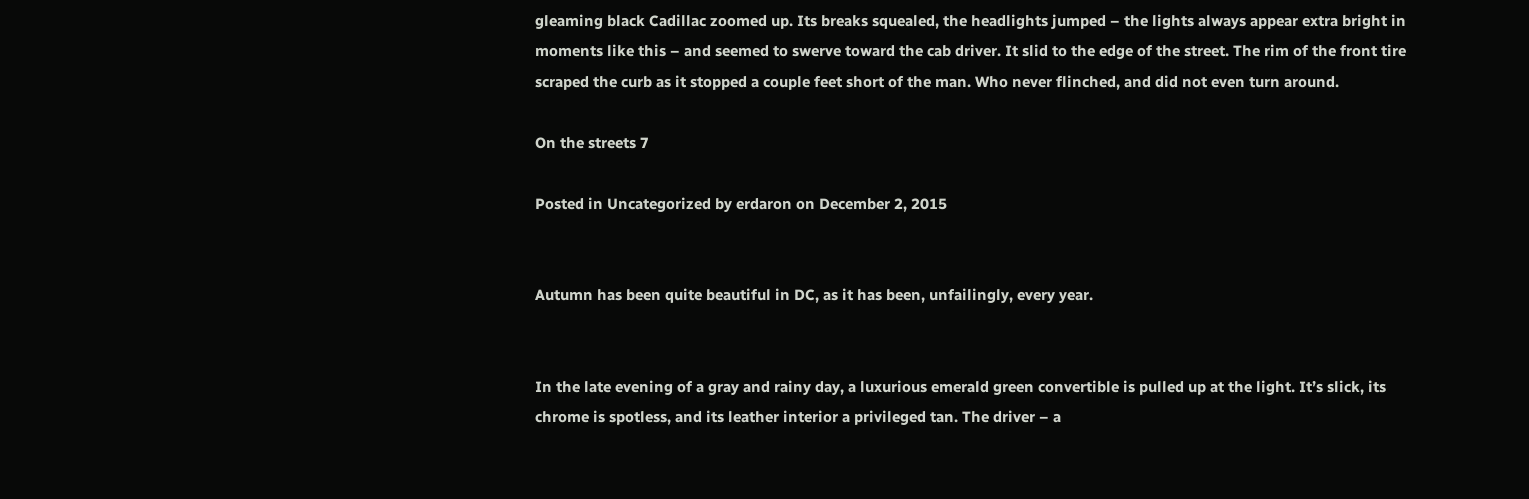gleaming black Cadillac zoomed up. Its breaks squealed, the headlights jumped – the lights always appear extra bright in moments like this – and seemed to swerve toward the cab driver. It slid to the edge of the street. The rim of the front tire scraped the curb as it stopped a couple feet short of the man. Who never flinched, and did not even turn around.

On the streets 7

Posted in Uncategorized by erdaron on December 2, 2015


Autumn has been quite beautiful in DC, as it has been, unfailingly, every year.


In the late evening of a gray and rainy day, a luxurious emerald green convertible is pulled up at the light. It’s slick, its chrome is spotless, and its leather interior a privileged tan. The driver – a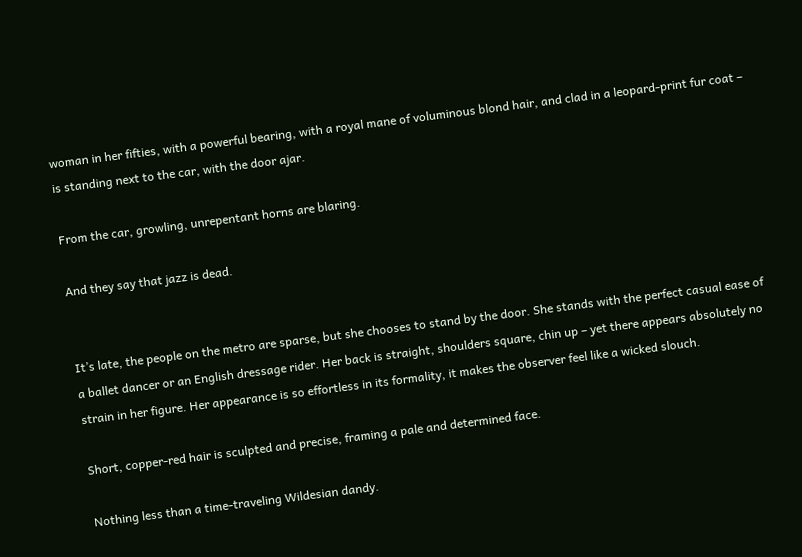woman in her fifties, with a powerful bearing, with a royal mane of voluminous blond hair, and clad in a leopard-print fur coat – is standing next to the car, with the door ajar.

From the car, growling, unrepentant horns are blaring.

And they say that jazz is dead.


It’s late, the people on the metro are sparse, but she chooses to stand by the door. She stands with the perfect casual ease of a ballet dancer or an English dressage rider. Her back is straight, shoulders square, chin up – yet there appears absolutely no strain in her figure. Her appearance is so effortless in its formality, it makes the observer feel like a wicked slouch.

Short, copper-red hair is sculpted and precise, framing a pale and determined face.

Nothing less than a time-traveling Wildesian dandy.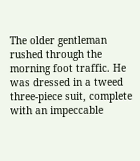The older gentleman rushed through the morning foot traffic. He was dressed in a tweed three-piece suit, complete with an impeccable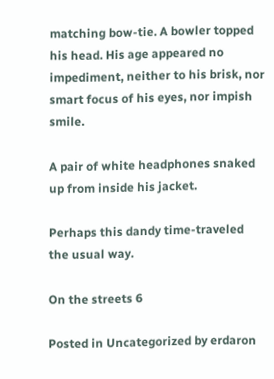matching bow-tie. A bowler topped his head. His age appeared no impediment, neither to his brisk, nor smart focus of his eyes, nor impish smile.

A pair of white headphones snaked up from inside his jacket.

Perhaps this dandy time-traveled the usual way.

On the streets 6

Posted in Uncategorized by erdaron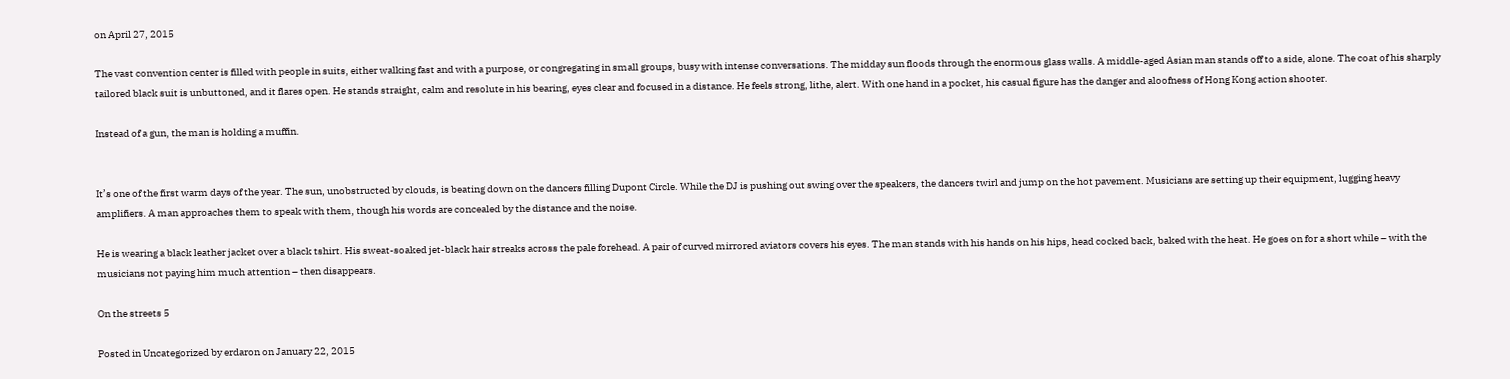on April 27, 2015

The vast convention center is filled with people in suits, either walking fast and with a purpose, or congregating in small groups, busy with intense conversations. The midday sun floods through the enormous glass walls. A middle-aged Asian man stands off to a side, alone. The coat of his sharply tailored black suit is unbuttoned, and it flares open. He stands straight, calm and resolute in his bearing, eyes clear and focused in a distance. He feels strong, lithe, alert. With one hand in a pocket, his casual figure has the danger and aloofness of Hong Kong action shooter.

Instead of a gun, the man is holding a muffin.


It’s one of the first warm days of the year. The sun, unobstructed by clouds, is beating down on the dancers filling Dupont Circle. While the DJ is pushing out swing over the speakers, the dancers twirl and jump on the hot pavement. Musicians are setting up their equipment, lugging heavy amplifiers. A man approaches them to speak with them, though his words are concealed by the distance and the noise.

He is wearing a black leather jacket over a black tshirt. His sweat-soaked jet-black hair streaks across the pale forehead. A pair of curved mirrored aviators covers his eyes. The man stands with his hands on his hips, head cocked back, baked with the heat. He goes on for a short while – with the musicians not paying him much attention – then disappears.

On the streets 5

Posted in Uncategorized by erdaron on January 22, 2015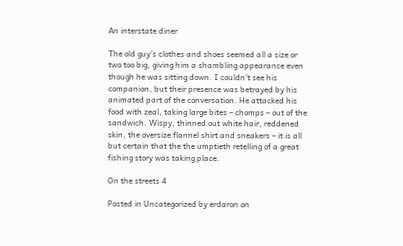An interstate diner

The old guy’s clothes and shoes seemed all a size or two too big, giving him a shambling appearance even though he was sitting down. I couldn’t see his companion, but their presence was betrayed by his animated part of the conversation. He attacked his food with zeal, taking large bites – chomps – out of the sandwich. Wispy, thinned out white hair, reddened skin, the oversize flannel shirt and sneakers – it is all but certain that the the umptieth retelling of a great fishing story was taking place.

On the streets 4

Posted in Uncategorized by erdaron on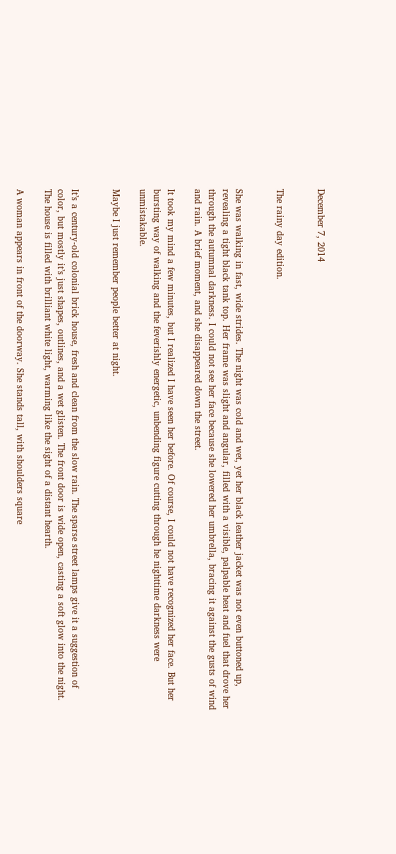December 7, 2014


The rainy day edition.


She was walking in fast, wide strides. The night was cold and wet, yet her black leather jacket was not even buttoned up, revealing a tight black tank top. Her frame was slight and angular, filled with a visible, palpable heat and fuel that drove her through the autumnal darkness. I could not see her face because she lowered her umbrella, bracing it against the gusts of wind and rain. A brief moment, and she disappeared down the street.

It took my mind a few minutes, but I realized I have seen her before. Of course, I could not have recognized her face. But her bursting way of walking and the feverishly energetic, unbending figure cutting through he nighttime darkness were unmistakable.

Maybe I just remember people better at night.


It’s a century-old colonial brick house, fresh and clean from the slow rain. The sparse street lamps give it a suggestion of color, but mostly it’s just shapes, outlines, and a wet glisten. The front door is wide open, casting a soft glow into the night. The house is filled with brilliant white light, warming like the sight of a distant hearth.

A woman appears in front of the doorway. She stands tall, with shoulders square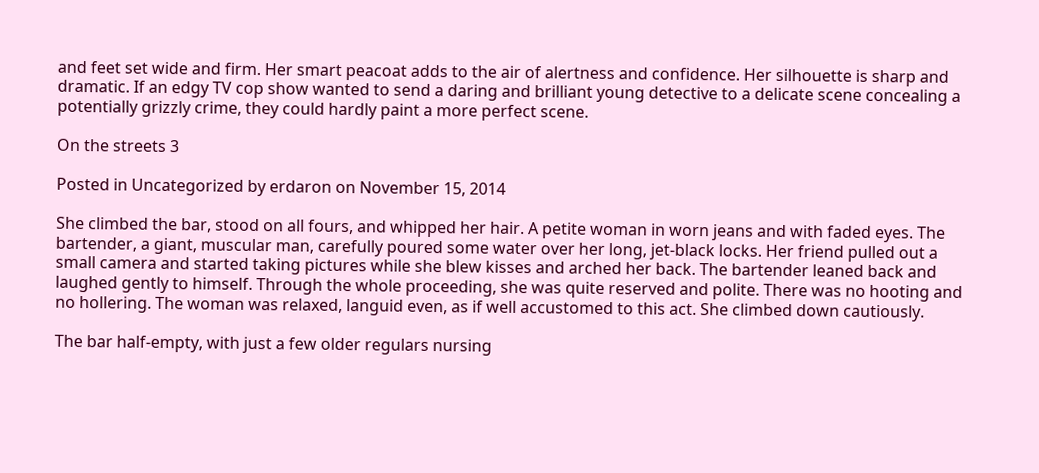and feet set wide and firm. Her smart peacoat adds to the air of alertness and confidence. Her silhouette is sharp and dramatic. If an edgy TV cop show wanted to send a daring and brilliant young detective to a delicate scene concealing a potentially grizzly crime, they could hardly paint a more perfect scene.

On the streets 3

Posted in Uncategorized by erdaron on November 15, 2014

She climbed the bar, stood on all fours, and whipped her hair. A petite woman in worn jeans and with faded eyes. The bartender, a giant, muscular man, carefully poured some water over her long, jet-black locks. Her friend pulled out a small camera and started taking pictures while she blew kisses and arched her back. The bartender leaned back and laughed gently to himself. Through the whole proceeding, she was quite reserved and polite. There was no hooting and no hollering. The woman was relaxed, languid even, as if well accustomed to this act. She climbed down cautiously.

The bar half-empty, with just a few older regulars nursing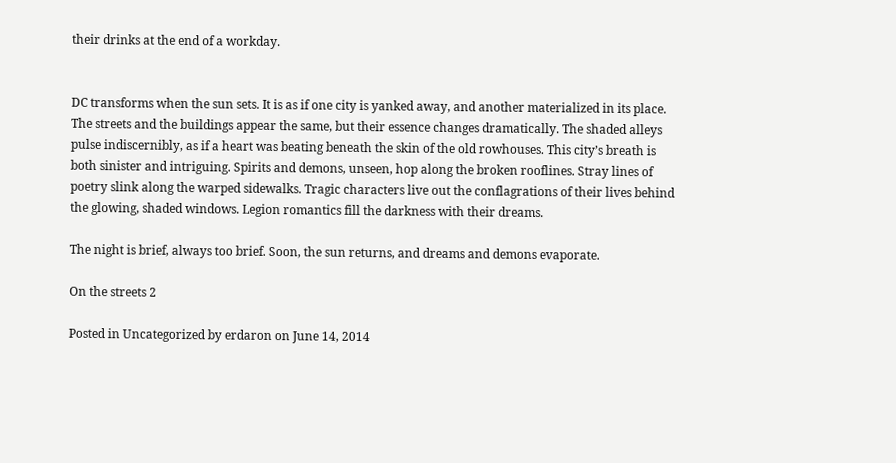their drinks at the end of a workday.


DC transforms when the sun sets. It is as if one city is yanked away, and another materialized in its place. The streets and the buildings appear the same, but their essence changes dramatically. The shaded alleys pulse indiscernibly, as if a heart was beating beneath the skin of the old rowhouses. This city’s breath is both sinister and intriguing. Spirits and demons, unseen, hop along the broken rooflines. Stray lines of poetry slink along the warped sidewalks. Tragic characters live out the conflagrations of their lives behind the glowing, shaded windows. Legion romantics fill the darkness with their dreams.

The night is brief, always too brief. Soon, the sun returns, and dreams and demons evaporate.

On the streets 2

Posted in Uncategorized by erdaron on June 14, 2014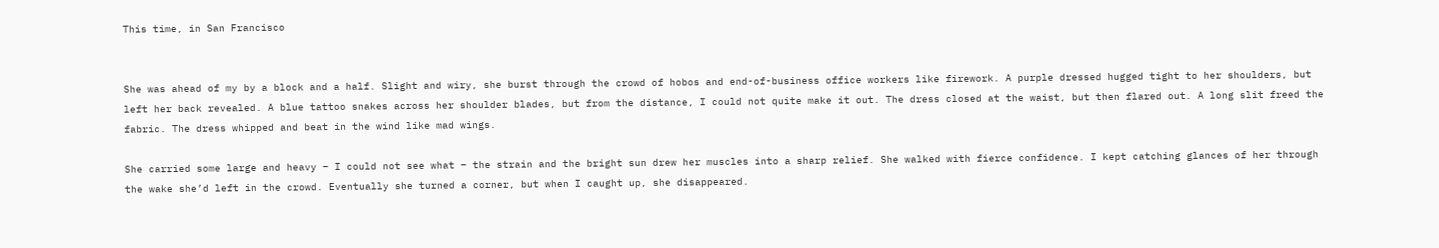This time, in San Francisco


She was ahead of my by a block and a half. Slight and wiry, she burst through the crowd of hobos and end-of-business office workers like firework. A purple dressed hugged tight to her shoulders, but left her back revealed. A blue tattoo snakes across her shoulder blades, but from the distance, I could not quite make it out. The dress closed at the waist, but then flared out. A long slit freed the fabric. The dress whipped and beat in the wind like mad wings.

She carried some large and heavy – I could not see what – the strain and the bright sun drew her muscles into a sharp relief. She walked with fierce confidence. I kept catching glances of her through the wake she’d left in the crowd. Eventually she turned a corner, but when I caught up, she disappeared.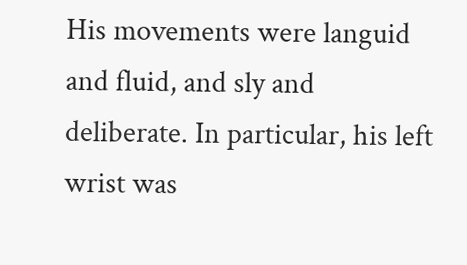His movements were languid and fluid, and sly and deliberate. In particular, his left wrist was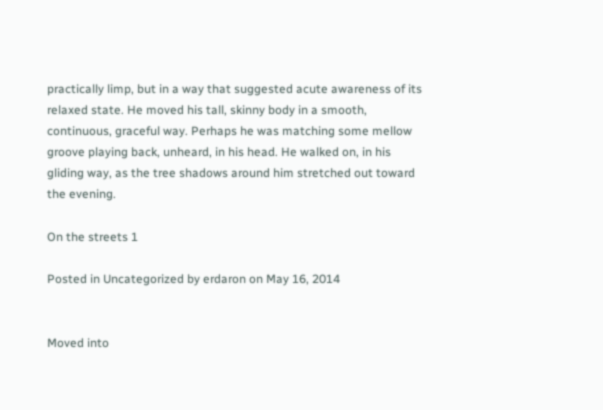practically limp, but in a way that suggested acute awareness of its relaxed state. He moved his tall, skinny body in a smooth, continuous, graceful way. Perhaps he was matching some mellow groove playing back, unheard, in his head. He walked on, in his gliding way, as the tree shadows around him stretched out toward the evening.

On the streets 1

Posted in Uncategorized by erdaron on May 16, 2014


Moved into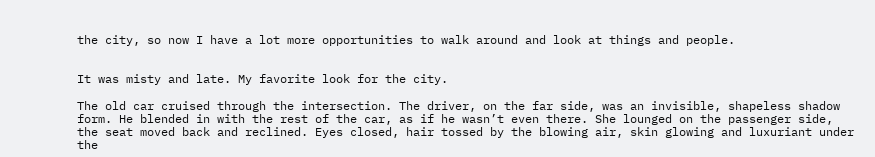the city, so now I have a lot more opportunities to walk around and look at things and people.


It was misty and late. My favorite look for the city.

The old car cruised through the intersection. The driver, on the far side, was an invisible, shapeless shadow form. He blended in with the rest of the car, as if he wasn’t even there. She lounged on the passenger side, the seat moved back and reclined. Eyes closed, hair tossed by the blowing air, skin glowing and luxuriant under the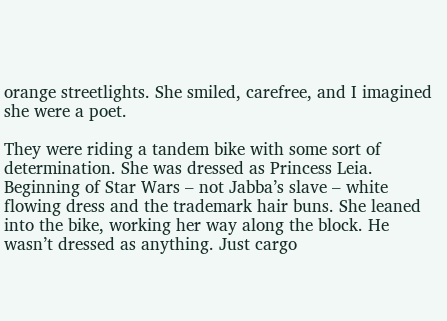orange streetlights. She smiled, carefree, and I imagined she were a poet.

They were riding a tandem bike with some sort of determination. She was dressed as Princess Leia. Beginning of Star Wars – not Jabba’s slave – white flowing dress and the trademark hair buns. She leaned into the bike, working her way along the block. He wasn’t dressed as anything. Just cargo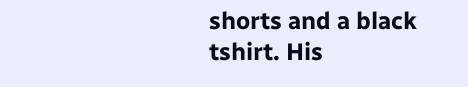shorts and a black tshirt. His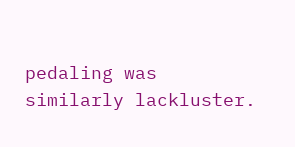pedaling was similarly lackluster.